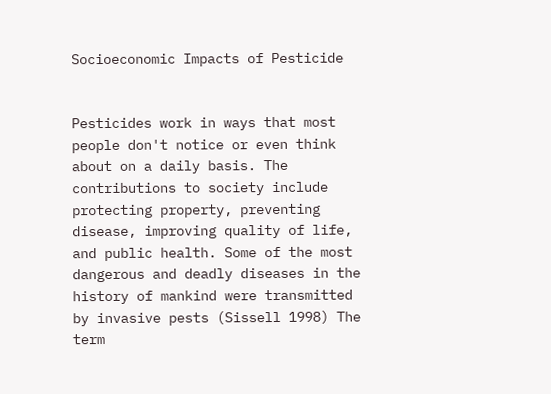Socioeconomic Impacts of Pesticide


Pesticides work in ways that most people don't notice or even think about on a daily basis. The contributions to society include protecting property, preventing disease, improving quality of life, and public health. Some of the most dangerous and deadly diseases in the history of mankind were transmitted by invasive pests (Sissell 1998) The term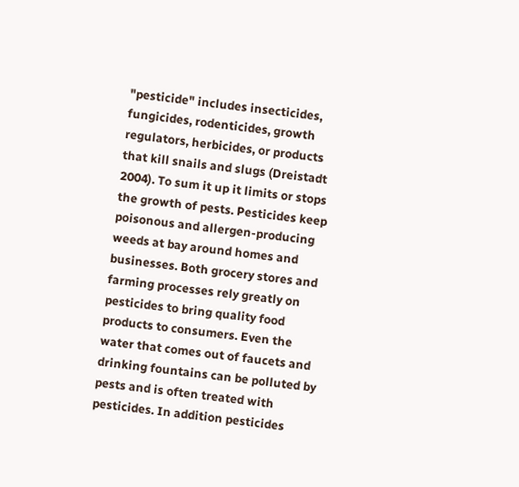"pesticide" includes insecticides, fungicides, rodenticides, growth regulators, herbicides, or products that kill snails and slugs (Dreistadt 2004). To sum it up it limits or stops the growth of pests. Pesticides keep poisonous and allergen-producing weeds at bay around homes and businesses. Both grocery stores and farming processes rely greatly on pesticides to bring quality food products to consumers. Even the water that comes out of faucets and drinking fountains can be polluted by pests and is often treated with pesticides. In addition pesticides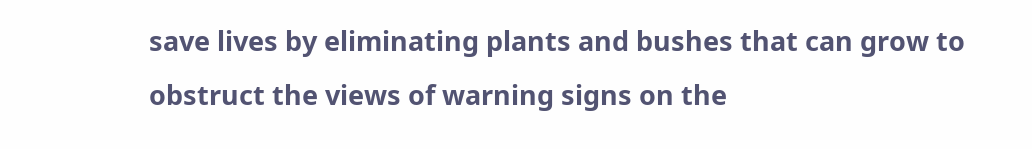save lives by eliminating plants and bushes that can grow to obstruct the views of warning signs on the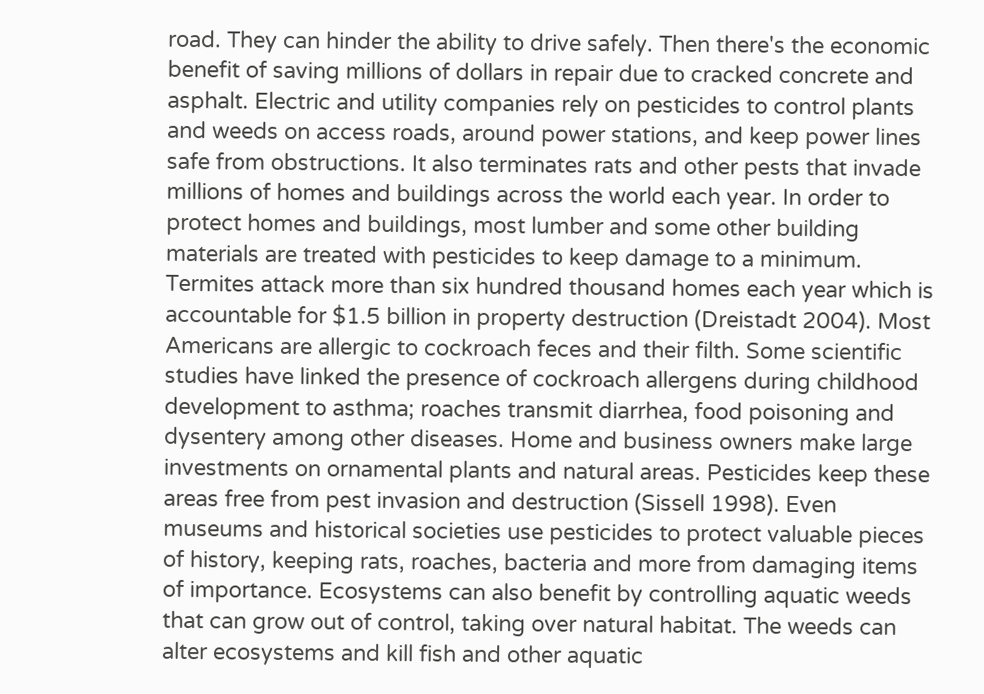road. They can hinder the ability to drive safely. Then there's the economic benefit of saving millions of dollars in repair due to cracked concrete and asphalt. Electric and utility companies rely on pesticides to control plants and weeds on access roads, around power stations, and keep power lines safe from obstructions. It also terminates rats and other pests that invade millions of homes and buildings across the world each year. In order to protect homes and buildings, most lumber and some other building materials are treated with pesticides to keep damage to a minimum. Termites attack more than six hundred thousand homes each year which is accountable for $1.5 billion in property destruction (Dreistadt 2004). Most Americans are allergic to cockroach feces and their filth. Some scientific studies have linked the presence of cockroach allergens during childhood development to asthma; roaches transmit diarrhea, food poisoning and dysentery among other diseases. Home and business owners make large investments on ornamental plants and natural areas. Pesticides keep these areas free from pest invasion and destruction (Sissell 1998). Even museums and historical societies use pesticides to protect valuable pieces of history, keeping rats, roaches, bacteria and more from damaging items of importance. Ecosystems can also benefit by controlling aquatic weeds that can grow out of control, taking over natural habitat. The weeds can alter ecosystems and kill fish and other aquatic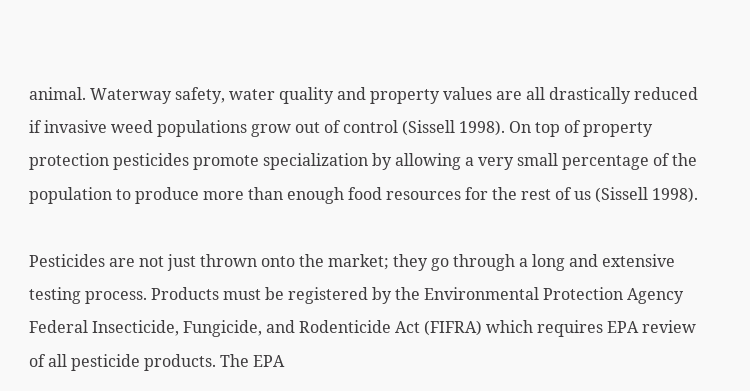animal. Waterway safety, water quality and property values are all drastically reduced if invasive weed populations grow out of control (Sissell 1998). On top of property protection pesticides promote specialization by allowing a very small percentage of the population to produce more than enough food resources for the rest of us (Sissell 1998).

Pesticides are not just thrown onto the market; they go through a long and extensive testing process. Products must be registered by the Environmental Protection Agency Federal Insecticide, Fungicide, and Rodenticide Act (FIFRA) which requires EPA review of all pesticide products. The EPA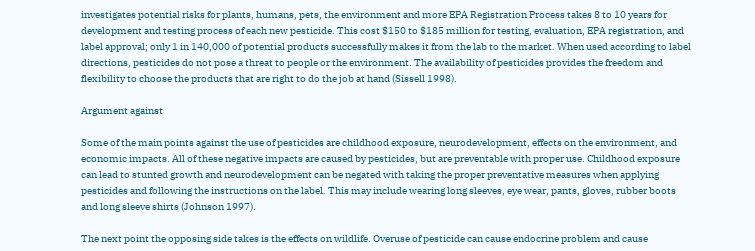investigates potential risks for plants, humans, pets, the environment and more EPA Registration Process takes 8 to 10 years for development and testing process of each new pesticide. This cost $150 to $185 million for testing, evaluation, EPA registration, and label approval; only 1 in 140,000 of potential products successfully makes it from the lab to the market. When used according to label directions, pesticides do not pose a threat to people or the environment. The availability of pesticides provides the freedom and flexibility to choose the products that are right to do the job at hand (Sissell 1998).

Argument against

Some of the main points against the use of pesticides are childhood exposure, neurodevelopment, effects on the environment, and economic impacts. All of these negative impacts are caused by pesticides, but are preventable with proper use. Childhood exposure can lead to stunted growth and neurodevelopment can be negated with taking the proper preventative measures when applying pesticides and following the instructions on the label. This may include wearing long sleeves, eye wear, pants, gloves, rubber boots and long sleeve shirts (Johnson 1997).

The next point the opposing side takes is the effects on wildlife. Overuse of pesticide can cause endocrine problem and cause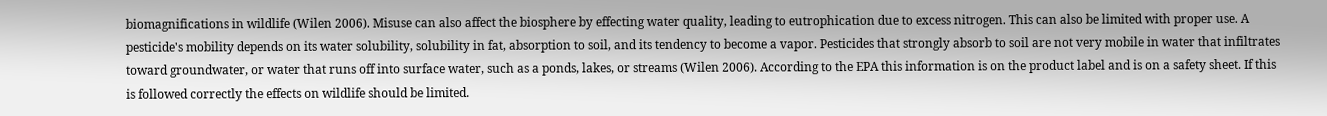biomagnifications in wildlife (Wilen 2006). Misuse can also affect the biosphere by effecting water quality, leading to eutrophication due to excess nitrogen. This can also be limited with proper use. A pesticide's mobility depends on its water solubility, solubility in fat, absorption to soil, and its tendency to become a vapor. Pesticides that strongly absorb to soil are not very mobile in water that infiltrates toward groundwater, or water that runs off into surface water, such as a ponds, lakes, or streams (Wilen 2006). According to the EPA this information is on the product label and is on a safety sheet. If this is followed correctly the effects on wildlife should be limited.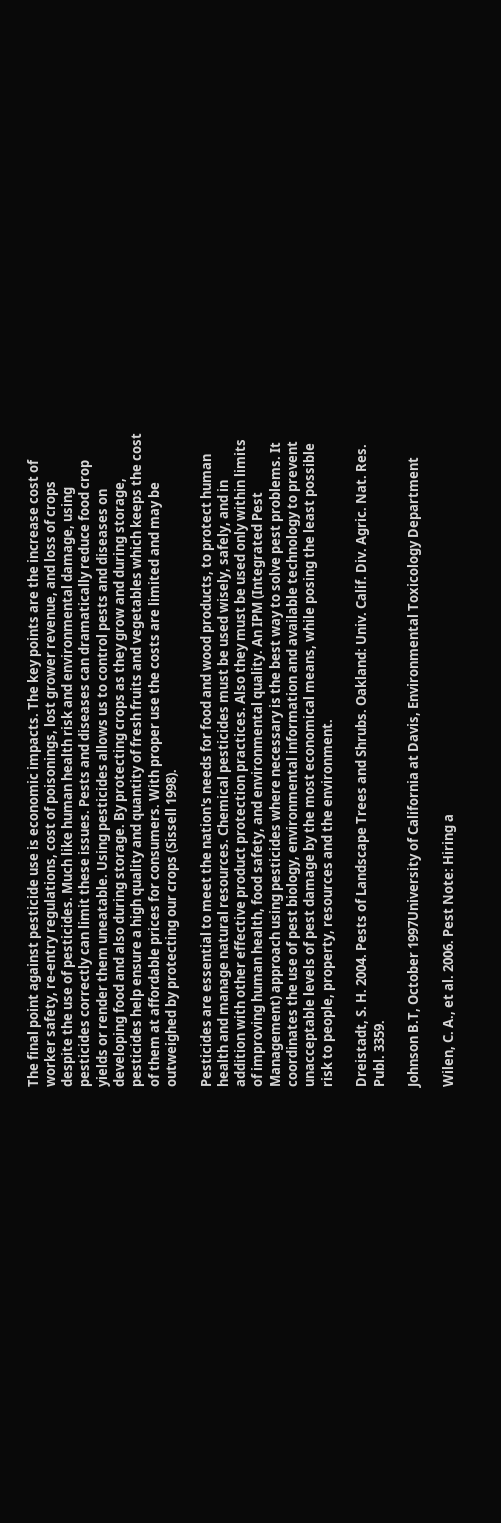The final point against pesticide use is economic impacts. The key points are the increase cost of worker safety, re-entry regulations, cost of poisonings, lost grower revenue, and loss of crops despite the use of pesticides. Much like human health risk and environmental damage, using pesticides correctly can limit these issues. Pests and diseases can dramatically reduce food crop yields or render them uneatable. Using pesticides allows us to control pests and diseases on developing food and also during storage. By protecting crops as they grow and during storage, pesticides help ensure a high quality and quantity of fresh fruits and vegetables which keeps the cost of them at affordable prices for consumers. With proper use the costs are limited and may be outweighed by protecting our crops (Sissell 1998).

Pesticides are essential to meet the nation's needs for food and wood products, to protect human health and manage natural resources. Chemical pesticides must be used wisely, safely, and in addition with other effective product protection practices. Also they must be used only within limits of improving human health, food safety, and environmental quality. An IPM (Integrated Pest Management) approach using pesticides where necessary is the best way to solve pest problems. It coordinates the use of pest biology, environmental information and available technology to prevent unacceptable levels of pest damage by the most economical means, while posing the least possible risk to people, property, resources and the environment.

Dreistadt, S. H. 2004. Pests of Landscape Trees and Shrubs. Oakland: Univ. Calif. Div. Agric. Nat. Res. Publ. 3359.

Johnson B.T, October 1997University of California at Davis, Environmental Toxicology Department

Wilen, C. A., et al. 2006. Pest Note: Hiring a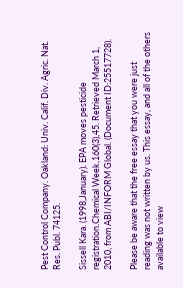Pest Control Company. Oakland: Univ. Calif. Div. Agric. Nat. Res. Publ. 74125.

Sissell Kara. (1998,January). EPA moves pesticide registration.Chemical Week,160(3),45. Retrieved March 1, 2010, from ABI/INFORM Global. (Document ID:25517728).

Please be aware that the free essay that you were just reading was not written by us. This essay, and all of the others available to view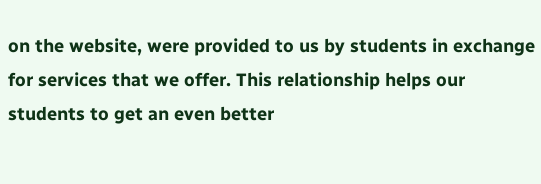on the website, were provided to us by students in exchange for services that we offer. This relationship helps our students to get an even better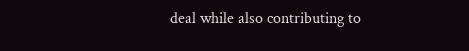deal while also contributing to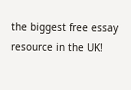the biggest free essay resource in the UK!